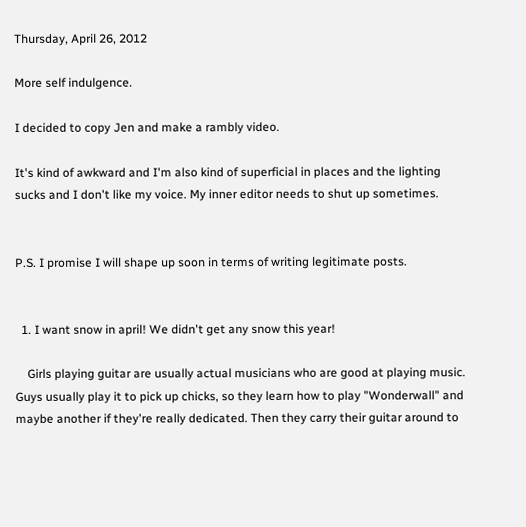Thursday, April 26, 2012

More self indulgence.

I decided to copy Jen and make a rambly video.

It's kind of awkward and I'm also kind of superficial in places and the lighting sucks and I don't like my voice. My inner editor needs to shut up sometimes.


P.S. I promise I will shape up soon in terms of writing legitimate posts.


  1. I want snow in april! We didn't get any snow this year!

    Girls playing guitar are usually actual musicians who are good at playing music. Guys usually play it to pick up chicks, so they learn how to play "Wonderwall" and maybe another if they're really dedicated. Then they carry their guitar around to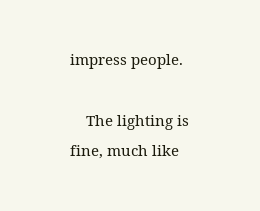impress people.

    The lighting is fine, much like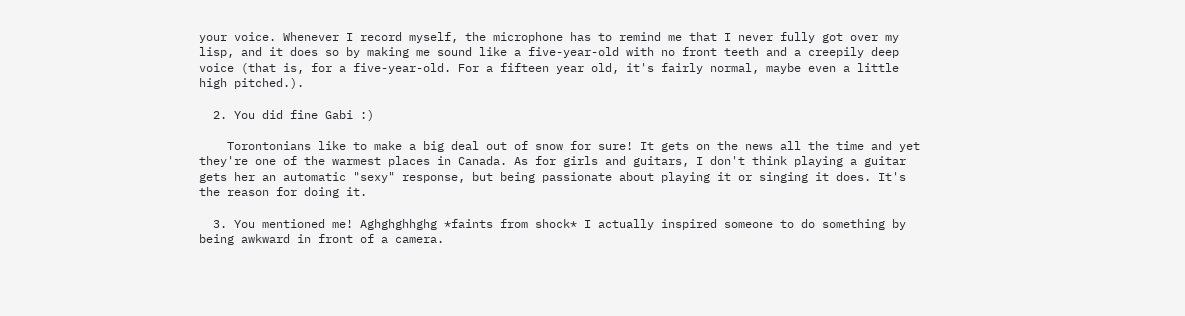your voice. Whenever I record myself, the microphone has to remind me that I never fully got over my lisp, and it does so by making me sound like a five-year-old with no front teeth and a creepily deep voice (that is, for a five-year-old. For a fifteen year old, it's fairly normal, maybe even a little high pitched.).

  2. You did fine Gabi :)

    Torontonians like to make a big deal out of snow for sure! It gets on the news all the time and yet they're one of the warmest places in Canada. As for girls and guitars, I don't think playing a guitar gets her an automatic "sexy" response, but being passionate about playing it or singing it does. It's the reason for doing it.

  3. You mentioned me! Aghghghhghg *faints from shock* I actually inspired someone to do something by being awkward in front of a camera.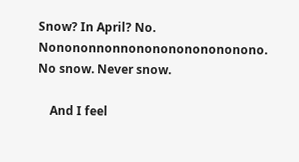Snow? In April? No. Nonononnonnonononononononono. No snow. Never snow.

    And I feel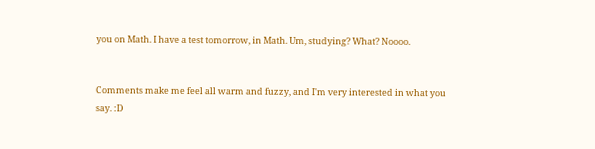you on Math. I have a test tomorrow, in Math. Um, studying? What? Noooo.


Comments make me feel all warm and fuzzy, and I'm very interested in what you say. :D